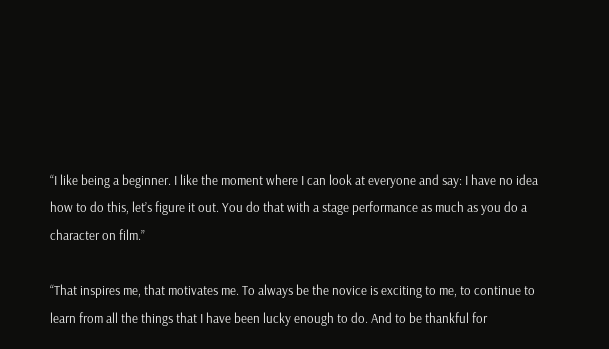“I like being a beginner. I like the moment where I can look at everyone and say: I have no idea how to do this, let’s figure it out. You do that with a stage performance as much as you do a character on film.”

“That inspires me, that motivates me. To always be the novice is exciting to me, to continue to learn from all the things that I have been lucky enough to do. And to be thankful for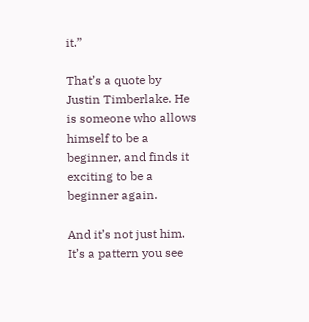it.”

That’s a quote by Justin Timberlake. He is someone who allows himself to be a beginner, and finds it exciting to be a beginner again.

And it’s not just him. It’s a pattern you see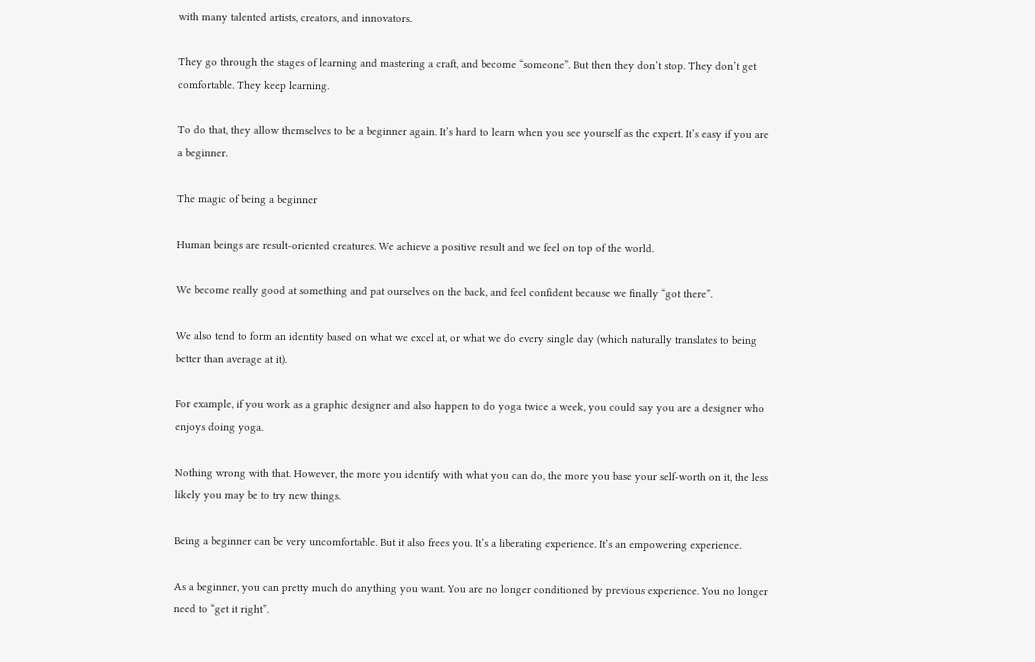with many talented artists, creators, and innovators.

They go through the stages of learning and mastering a craft, and become “someone”. But then they don’t stop. They don’t get comfortable. They keep learning.

To do that, they allow themselves to be a beginner again. It’s hard to learn when you see yourself as the expert. It’s easy if you are a beginner.

The magic of being a beginner

Human beings are result-oriented creatures. We achieve a positive result and we feel on top of the world.

We become really good at something and pat ourselves on the back, and feel confident because we finally “got there”.

We also tend to form an identity based on what we excel at, or what we do every single day (which naturally translates to being better than average at it).

For example, if you work as a graphic designer and also happen to do yoga twice a week, you could say you are a designer who enjoys doing yoga.

Nothing wrong with that. However, the more you identify with what you can do, the more you base your self-worth on it, the less likely you may be to try new things.

Being a beginner can be very uncomfortable. But it also frees you. It’s a liberating experience. It’s an empowering experience.

As a beginner, you can pretty much do anything you want. You are no longer conditioned by previous experience. You no longer need to “get it right”.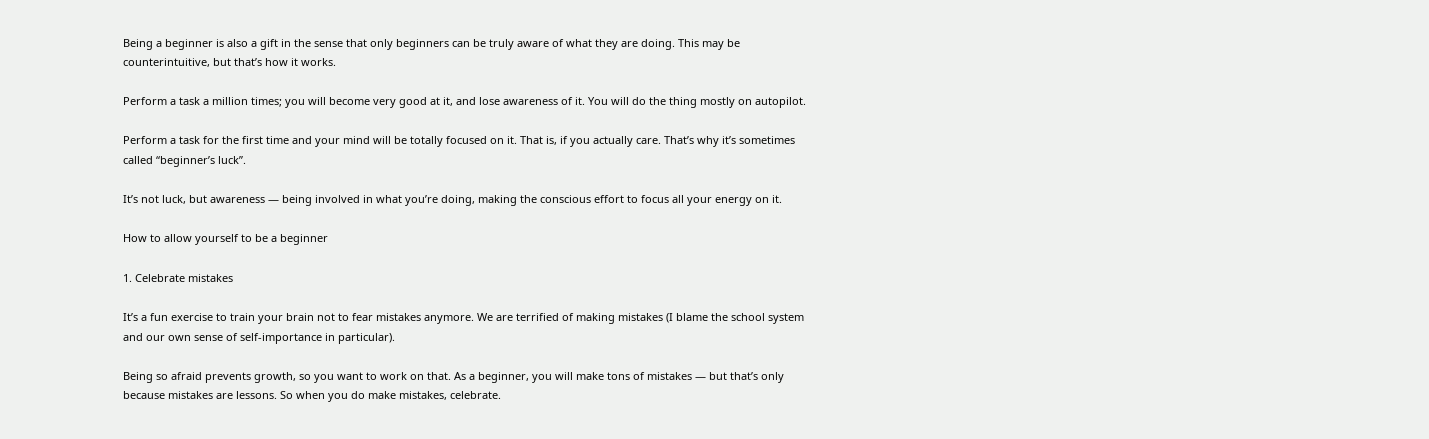Being a beginner is also a gift in the sense that only beginners can be truly aware of what they are doing. This may be counterintuitive, but that’s how it works.

Perform a task a million times; you will become very good at it, and lose awareness of it. You will do the thing mostly on autopilot.

Perform a task for the first time and your mind will be totally focused on it. That is, if you actually care. That’s why it’s sometimes called “beginner’s luck”.

It’s not luck, but awareness — being involved in what you’re doing, making the conscious effort to focus all your energy on it.

How to allow yourself to be a beginner

1. Celebrate mistakes

It’s a fun exercise to train your brain not to fear mistakes anymore. We are terrified of making mistakes (I blame the school system and our own sense of self-importance in particular).

Being so afraid prevents growth, so you want to work on that. As a beginner, you will make tons of mistakes — but that’s only because mistakes are lessons. So when you do make mistakes, celebrate.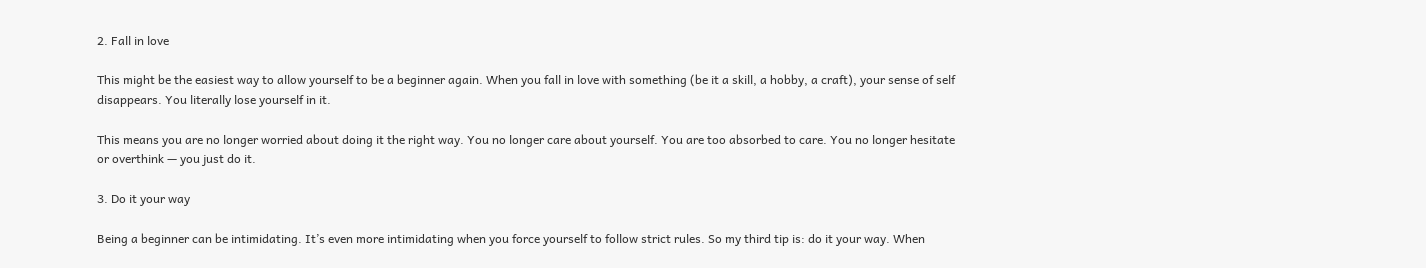2. Fall in love

This might be the easiest way to allow yourself to be a beginner again. When you fall in love with something (be it a skill, a hobby, a craft), your sense of self disappears. You literally lose yourself in it.

This means you are no longer worried about doing it the right way. You no longer care about yourself. You are too absorbed to care. You no longer hesitate or overthink — you just do it.

3. Do it your way

Being a beginner can be intimidating. It’s even more intimidating when you force yourself to follow strict rules. So my third tip is: do it your way. When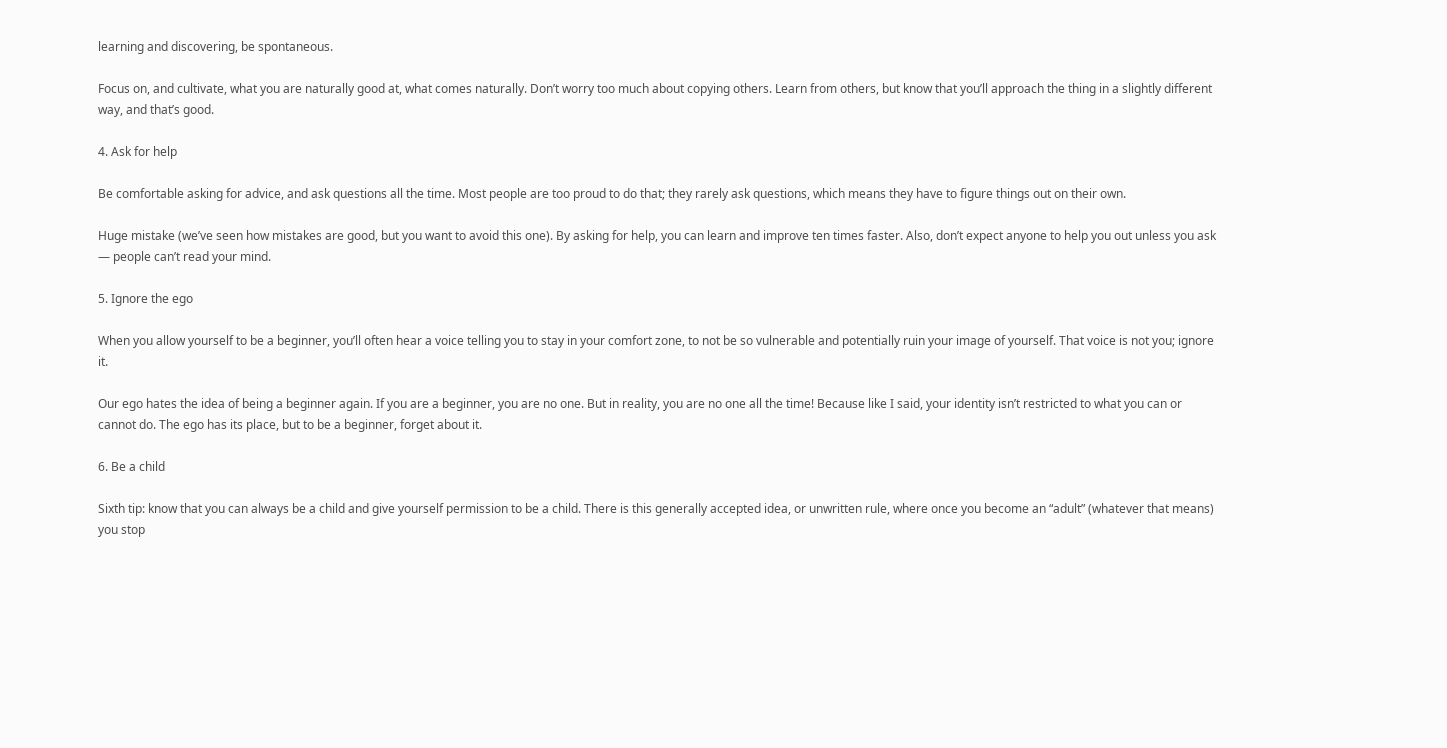learning and discovering, be spontaneous.

Focus on, and cultivate, what you are naturally good at, what comes naturally. Don’t worry too much about copying others. Learn from others, but know that you’ll approach the thing in a slightly different way, and that’s good.

4. Ask for help

Be comfortable asking for advice, and ask questions all the time. Most people are too proud to do that; they rarely ask questions, which means they have to figure things out on their own.

Huge mistake (we’ve seen how mistakes are good, but you want to avoid this one). By asking for help, you can learn and improve ten times faster. Also, don’t expect anyone to help you out unless you ask — people can’t read your mind.

5. Ignore the ego

When you allow yourself to be a beginner, you’ll often hear a voice telling you to stay in your comfort zone, to not be so vulnerable and potentially ruin your image of yourself. That voice is not you; ignore it.

Our ego hates the idea of being a beginner again. If you are a beginner, you are no one. But in reality, you are no one all the time! Because like I said, your identity isn’t restricted to what you can or cannot do. The ego has its place, but to be a beginner, forget about it.

6. Be a child

Sixth tip: know that you can always be a child and give yourself permission to be a child. There is this generally accepted idea, or unwritten rule, where once you become an “adult” (whatever that means) you stop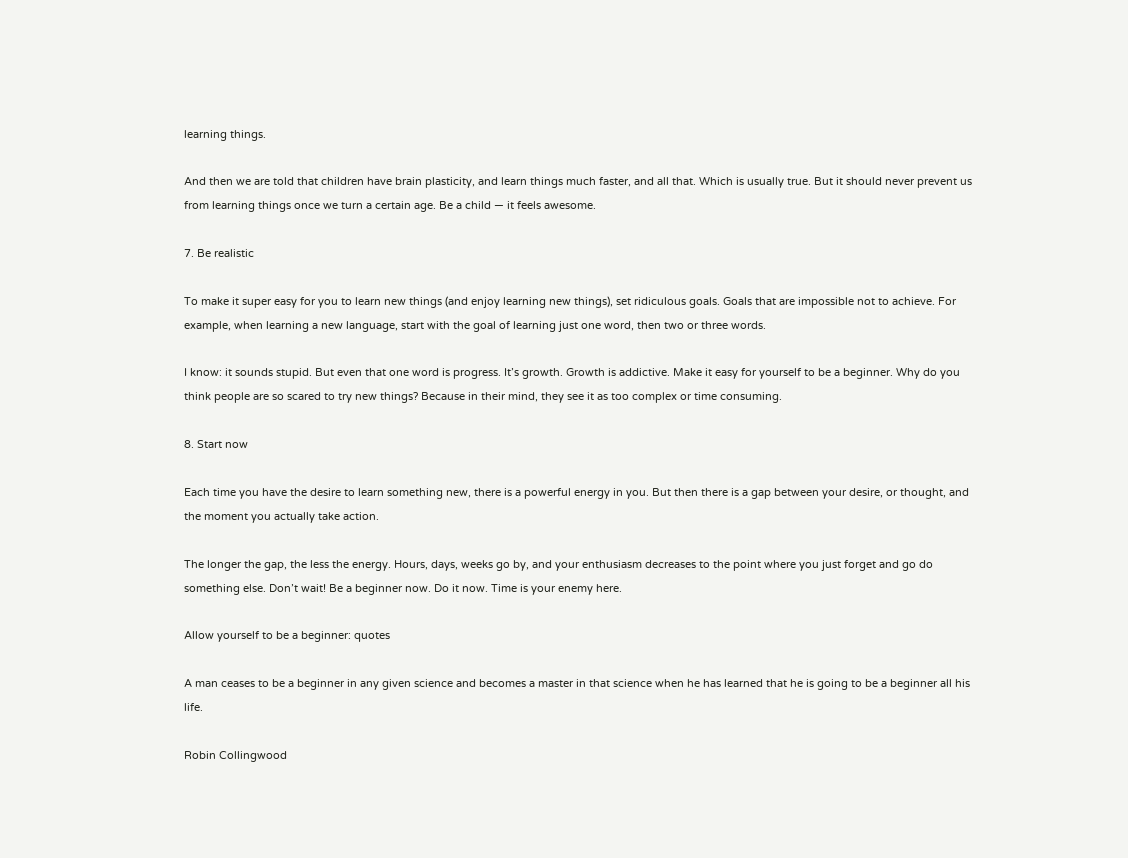learning things.

And then we are told that children have brain plasticity, and learn things much faster, and all that. Which is usually true. But it should never prevent us from learning things once we turn a certain age. Be a child — it feels awesome.

7. Be realistic

To make it super easy for you to learn new things (and enjoy learning new things), set ridiculous goals. Goals that are impossible not to achieve. For example, when learning a new language, start with the goal of learning just one word, then two or three words.

I know: it sounds stupid. But even that one word is progress. It’s growth. Growth is addictive. Make it easy for yourself to be a beginner. Why do you think people are so scared to try new things? Because in their mind, they see it as too complex or time consuming.

8. Start now

Each time you have the desire to learn something new, there is a powerful energy in you. But then there is a gap between your desire, or thought, and the moment you actually take action.

The longer the gap, the less the energy. Hours, days, weeks go by, and your enthusiasm decreases to the point where you just forget and go do something else. Don’t wait! Be a beginner now. Do it now. Time is your enemy here.

Allow yourself to be a beginner: quotes

A man ceases to be a beginner in any given science and becomes a master in that science when he has learned that he is going to be a beginner all his life.

Robin Collingwood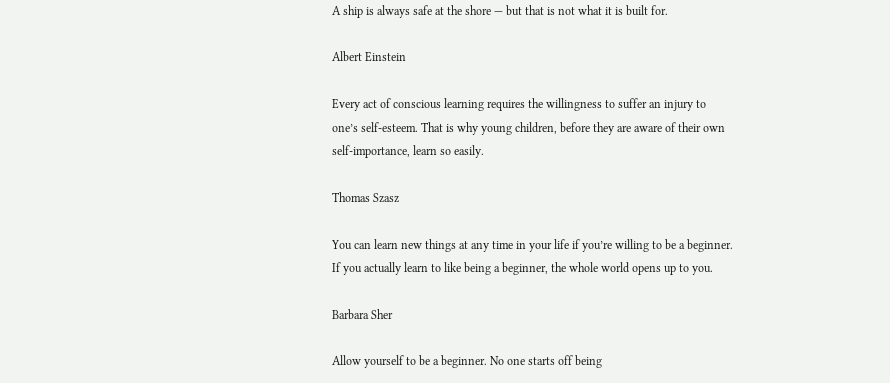A ship is always safe at the shore — but that is not what it is built for.

Albert Einstein

Every act of conscious learning requires the willingness to suffer an injury to one’s self-esteem. That is why young children, before they are aware of their own self-importance, learn so easily.

Thomas Szasz

You can learn new things at any time in your life if you’re willing to be a beginner. If you actually learn to like being a beginner, the whole world opens up to you.

Barbara Sher

Allow yourself to be a beginner. No one starts off being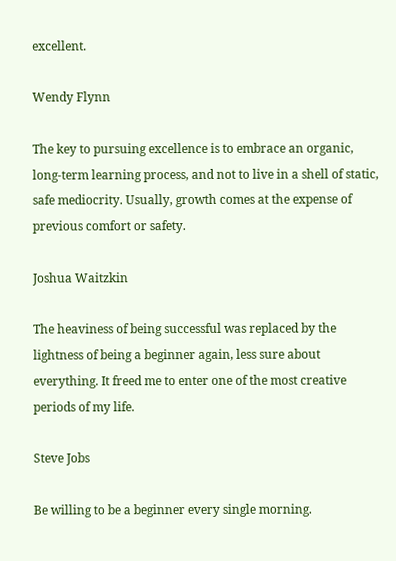excellent.

Wendy Flynn

The key to pursuing excellence is to embrace an organic, long-term learning process, and not to live in a shell of static, safe mediocrity. Usually, growth comes at the expense of previous comfort or safety.

Joshua Waitzkin

The heaviness of being successful was replaced by the lightness of being a beginner again, less sure about everything. It freed me to enter one of the most creative periods of my life.

Steve Jobs

Be willing to be a beginner every single morning.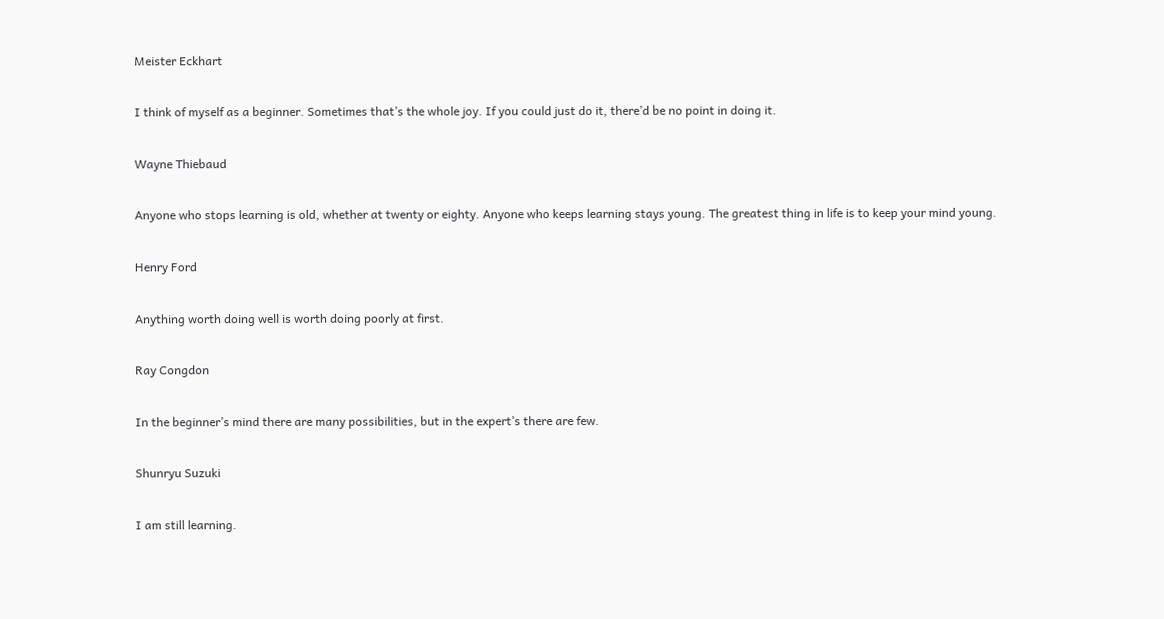Meister Eckhart

I think of myself as a beginner. Sometimes that’s the whole joy. If you could just do it, there’d be no point in doing it.

Wayne Thiebaud

Anyone who stops learning is old, whether at twenty or eighty. Anyone who keeps learning stays young. The greatest thing in life is to keep your mind young.

Henry Ford

Anything worth doing well is worth doing poorly at first.

Ray Congdon

In the beginner’s mind there are many possibilities, but in the expert’s there are few.

Shunryu Suzuki

I am still learning.